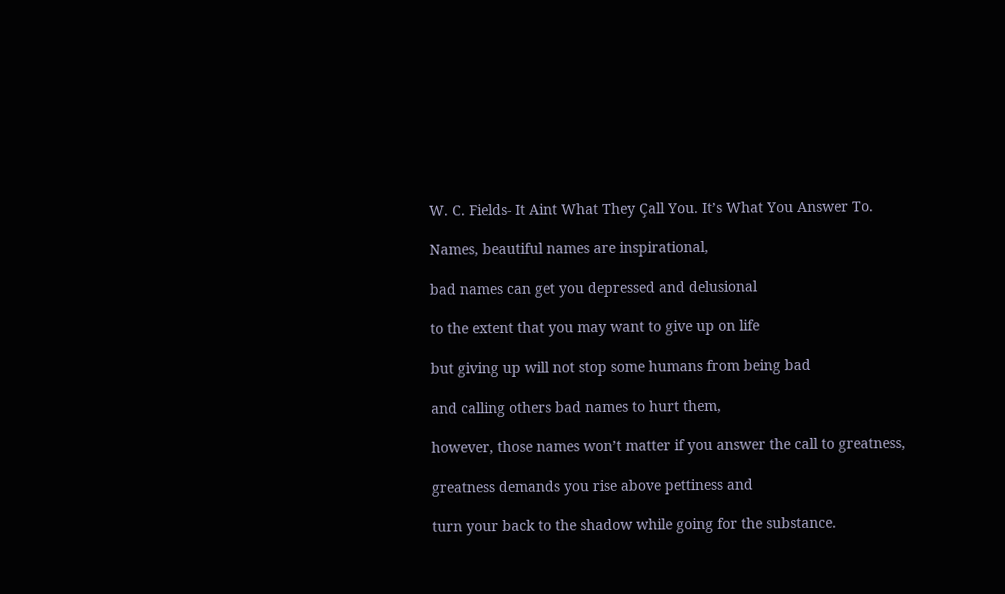W. C. Fields- It Aint What They Çall You. It’s What You Answer To.

Names, beautiful names are inspirational,

bad names can get you depressed and delusional

to the extent that you may want to give up on life

but giving up will not stop some humans from being bad

and calling others bad names to hurt them,

however, those names won’t matter if you answer the call to greatness,

greatness demands you rise above pettiness and

turn your back to the shadow while going for the substance.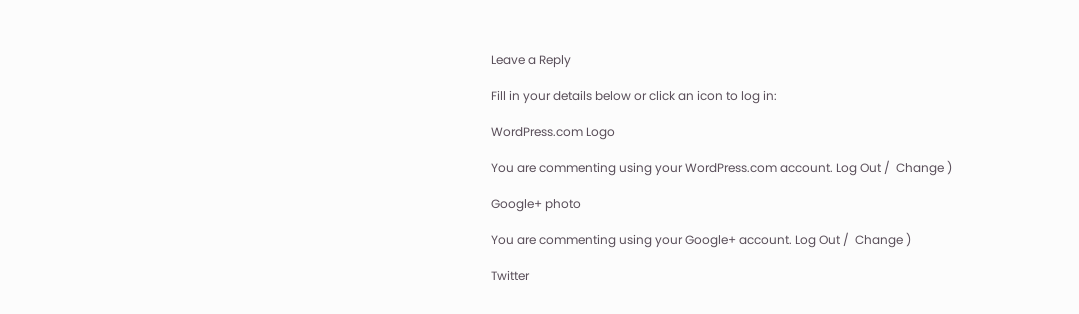Leave a Reply

Fill in your details below or click an icon to log in:

WordPress.com Logo

You are commenting using your WordPress.com account. Log Out /  Change )

Google+ photo

You are commenting using your Google+ account. Log Out /  Change )

Twitter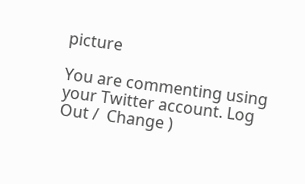picture

You are commenting using your Twitter account. Log Out /  Change )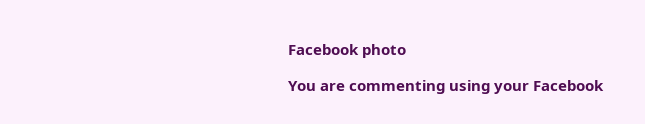Facebook photo

You are commenting using your Facebook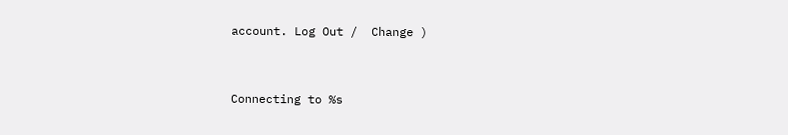account. Log Out /  Change )


Connecting to %s